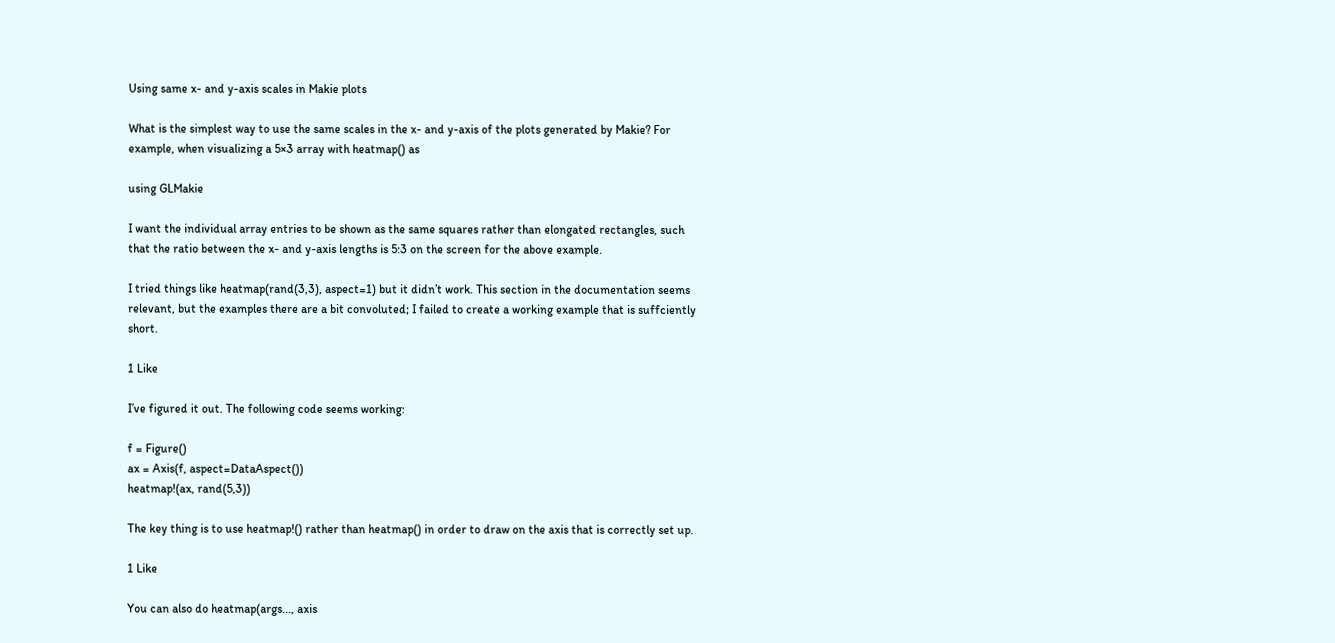Using same x- and y-axis scales in Makie plots

What is the simplest way to use the same scales in the x- and y-axis of the plots generated by Makie? For example, when visualizing a 5×3 array with heatmap() as

using GLMakie

I want the individual array entries to be shown as the same squares rather than elongated rectangles, such that the ratio between the x- and y-axis lengths is 5:3 on the screen for the above example.

I tried things like heatmap(rand(3,3), aspect=1) but it didn’t work. This section in the documentation seems relevant, but the examples there are a bit convoluted; I failed to create a working example that is suffciently short.

1 Like

I’ve figured it out. The following code seems working:

f = Figure()
ax = Axis(f, aspect=DataAspect())
heatmap!(ax, rand(5,3))

The key thing is to use heatmap!() rather than heatmap() in order to draw on the axis that is correctly set up.

1 Like

You can also do heatmap(args..., axis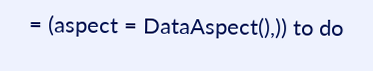= (aspect = DataAspect(),)) to do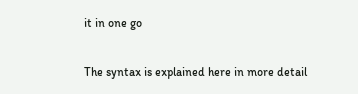it in one go

The syntax is explained here in more detail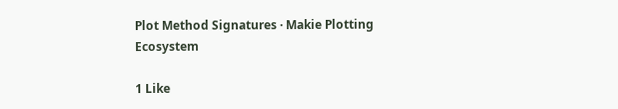Plot Method Signatures · Makie Plotting Ecosystem

1 Like